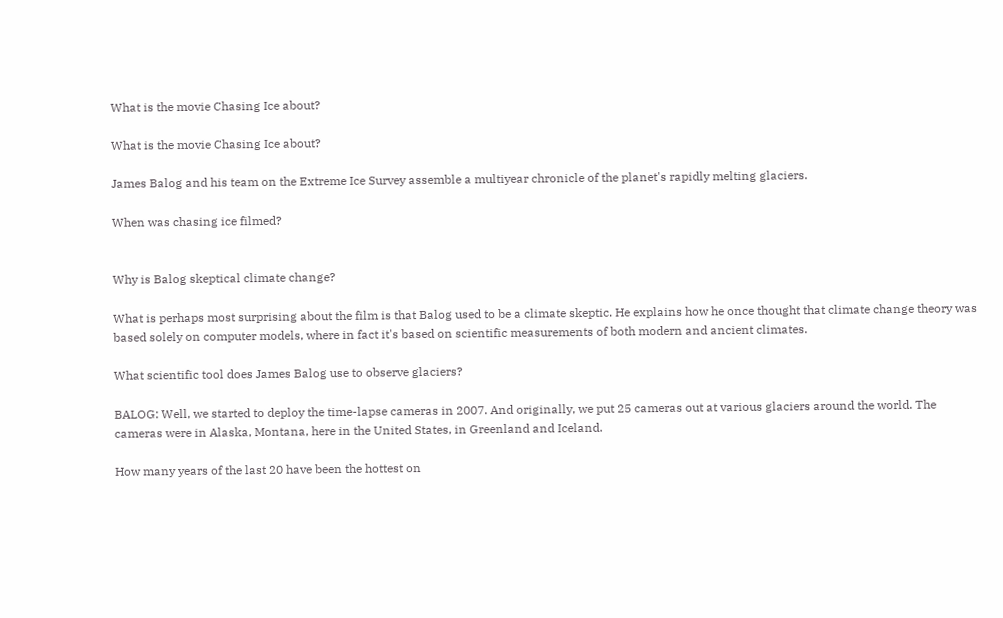What is the movie Chasing Ice about?

What is the movie Chasing Ice about?

James Balog and his team on the Extreme Ice Survey assemble a multiyear chronicle of the planet's rapidly melting glaciers.

When was chasing ice filmed?


Why is Balog skeptical climate change?

What is perhaps most surprising about the film is that Balog used to be a climate skeptic. He explains how he once thought that climate change theory was based solely on computer models, where in fact it's based on scientific measurements of both modern and ancient climates.

What scientific tool does James Balog use to observe glaciers?

BALOG: Well, we started to deploy the time-lapse cameras in 2007. And originally, we put 25 cameras out at various glaciers around the world. The cameras were in Alaska, Montana, here in the United States, in Greenland and Iceland.

How many years of the last 20 have been the hottest on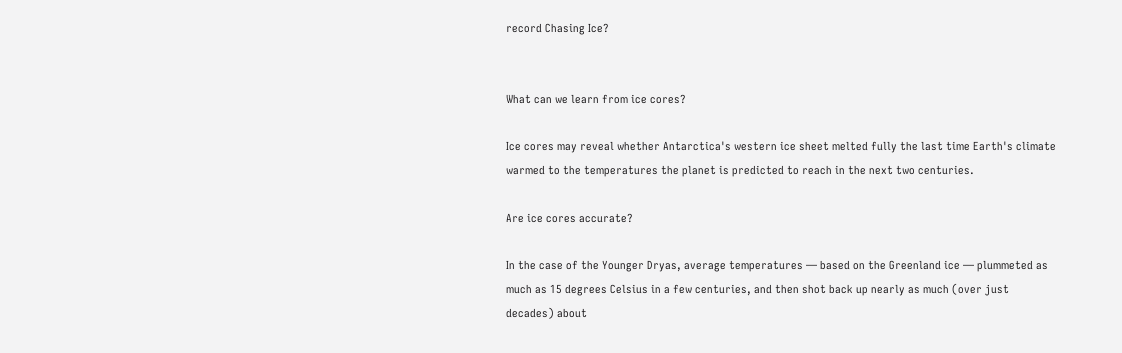record Chasing Ice?


What can we learn from ice cores?

Ice cores may reveal whether Antarctica's western ice sheet melted fully the last time Earth's climate warmed to the temperatures the planet is predicted to reach in the next two centuries.

Are ice cores accurate?

In the case of the Younger Dryas, average temperatures — based on the Greenland ice — plummeted as much as 15 degrees Celsius in a few centuries, and then shot back up nearly as much (over just decades) about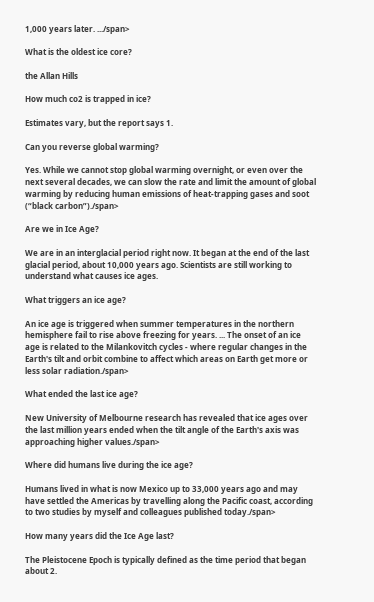1,000 years later. .../span>

What is the oldest ice core?

the Allan Hills

How much co2 is trapped in ice?

Estimates vary, but the report says 1.

Can you reverse global warming?

Yes. While we cannot stop global warming overnight, or even over the next several decades, we can slow the rate and limit the amount of global warming by reducing human emissions of heat-trapping gases and soot (“black carbon”)./span>

Are we in Ice Age?

We are in an interglacial period right now. It began at the end of the last glacial period, about 10,000 years ago. Scientists are still working to understand what causes ice ages.

What triggers an ice age?

An ice age is triggered when summer temperatures in the northern hemisphere fail to rise above freezing for years. ... The onset of an ice age is related to the Milankovitch cycles - where regular changes in the Earth's tilt and orbit combine to affect which areas on Earth get more or less solar radiation./span>

What ended the last ice age?

New University of Melbourne research has revealed that ice ages over the last million years ended when the tilt angle of the Earth's axis was approaching higher values./span>

Where did humans live during the ice age?

Humans lived in what is now Mexico up to 33,000 years ago and may have settled the Americas by travelling along the Pacific coast, according to two studies by myself and colleagues published today./span>

How many years did the Ice Age last?

The Pleistocene Epoch is typically defined as the time period that began about 2.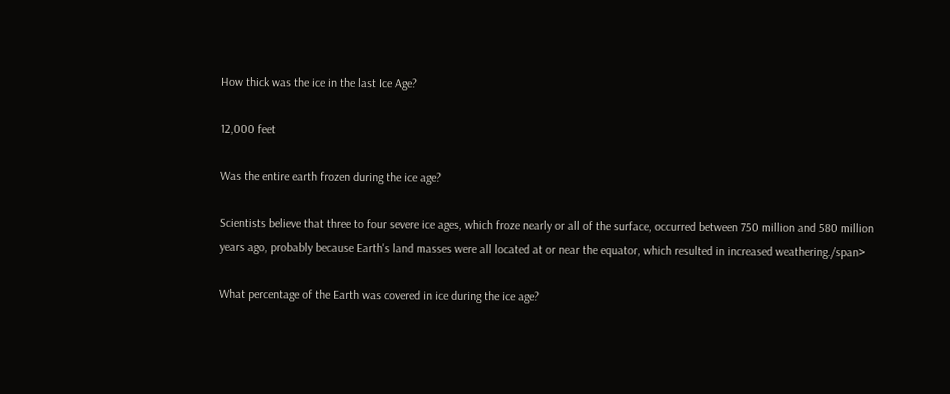How thick was the ice in the last Ice Age?

12,000 feet

Was the entire earth frozen during the ice age?

Scientists believe that three to four severe ice ages, which froze nearly or all of the surface, occurred between 750 million and 580 million years ago, probably because Earth's land masses were all located at or near the equator, which resulted in increased weathering./span>

What percentage of the Earth was covered in ice during the ice age?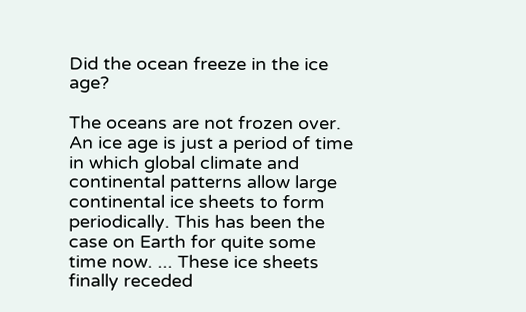Did the ocean freeze in the ice age?

The oceans are not frozen over. An ice age is just a period of time in which global climate and continental patterns allow large continental ice sheets to form periodically. This has been the case on Earth for quite some time now. ... These ice sheets finally receded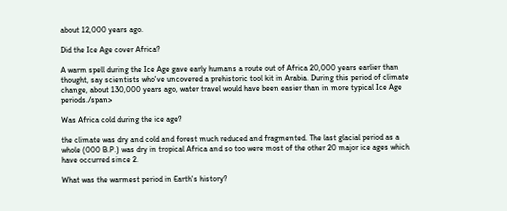about 12,000 years ago.

Did the Ice Age cover Africa?

A warm spell during the Ice Age gave early humans a route out of Africa 20,000 years earlier than thought, say scientists who've uncovered a prehistoric tool kit in Arabia. During this period of climate change, about 130,000 years ago, water travel would have been easier than in more typical Ice Age periods./span>

Was Africa cold during the ice age?

the climate was dry and cold and forest much reduced and fragmented. The last glacial period as a whole (000 B.P.) was dry in tropical Africa and so too were most of the other 20 major ice ages which have occurred since 2.

What was the warmest period in Earth's history?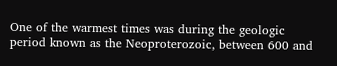One of the warmest times was during the geologic period known as the Neoproterozoic, between 600 and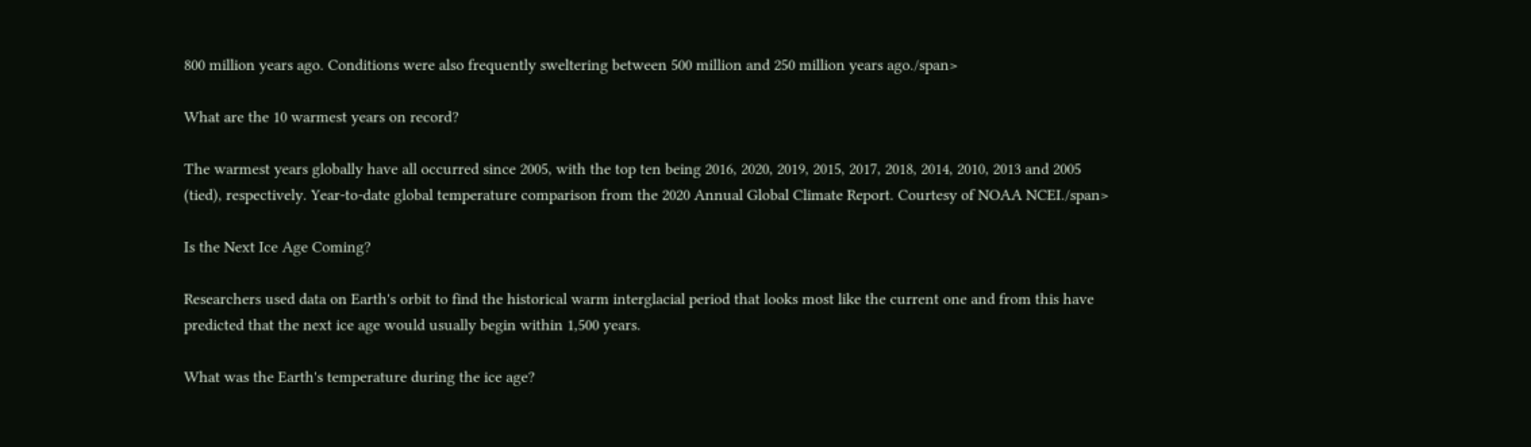800 million years ago. Conditions were also frequently sweltering between 500 million and 250 million years ago./span>

What are the 10 warmest years on record?

The warmest years globally have all occurred since 2005, with the top ten being 2016, 2020, 2019, 2015, 2017, 2018, 2014, 2010, 2013 and 2005 (tied), respectively. Year-to-date global temperature comparison from the 2020 Annual Global Climate Report. Courtesy of NOAA NCEI./span>

Is the Next Ice Age Coming?

Researchers used data on Earth's orbit to find the historical warm interglacial period that looks most like the current one and from this have predicted that the next ice age would usually begin within 1,500 years.

What was the Earth's temperature during the ice age?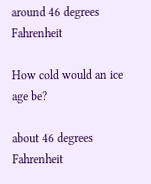around 46 degrees Fahrenheit

How cold would an ice age be?

about 46 degrees Fahrenheit